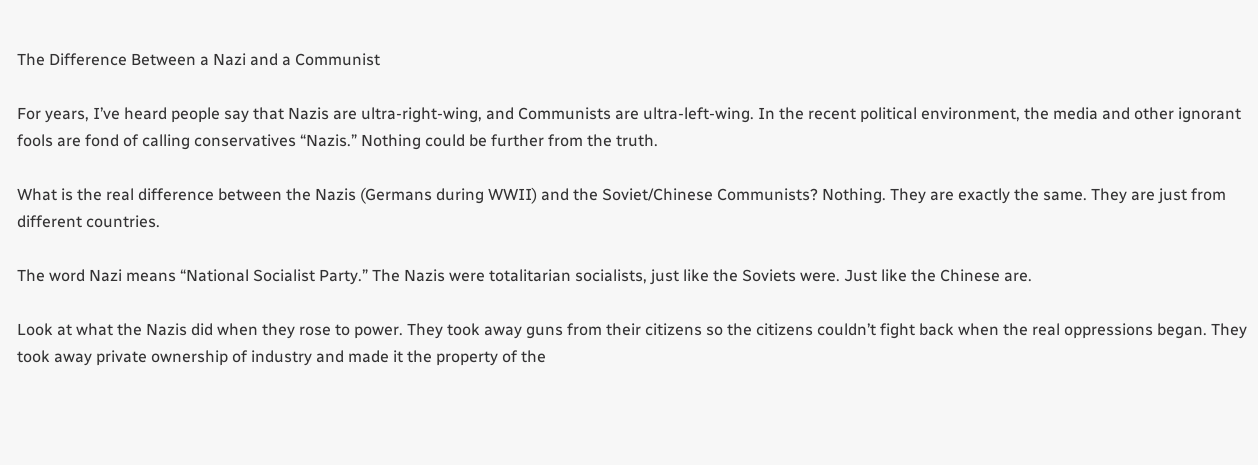The Difference Between a Nazi and a Communist

For years, I’ve heard people say that Nazis are ultra-right-wing, and Communists are ultra-left-wing. In the recent political environment, the media and other ignorant fools are fond of calling conservatives “Nazis.” Nothing could be further from the truth.

What is the real difference between the Nazis (Germans during WWII) and the Soviet/Chinese Communists? Nothing. They are exactly the same. They are just from different countries.

The word Nazi means “National Socialist Party.” The Nazis were totalitarian socialists, just like the Soviets were. Just like the Chinese are.

Look at what the Nazis did when they rose to power. They took away guns from their citizens so the citizens couldn’t fight back when the real oppressions began. They took away private ownership of industry and made it the property of the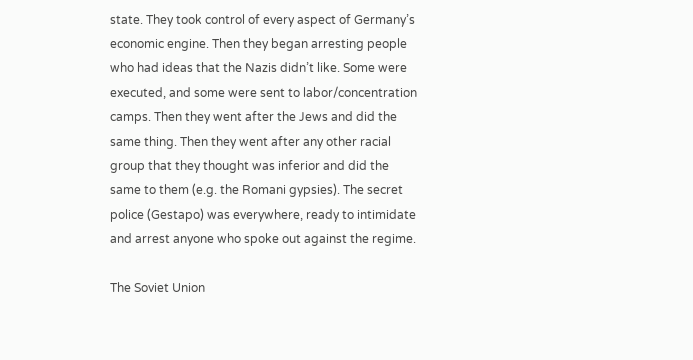state. They took control of every aspect of Germany’s economic engine. Then they began arresting people who had ideas that the Nazis didn’t like. Some were executed, and some were sent to labor/concentration camps. Then they went after the Jews and did the same thing. Then they went after any other racial group that they thought was inferior and did the same to them (e.g. the Romani gypsies). The secret police (Gestapo) was everywhere, ready to intimidate and arrest anyone who spoke out against the regime.

The Soviet Union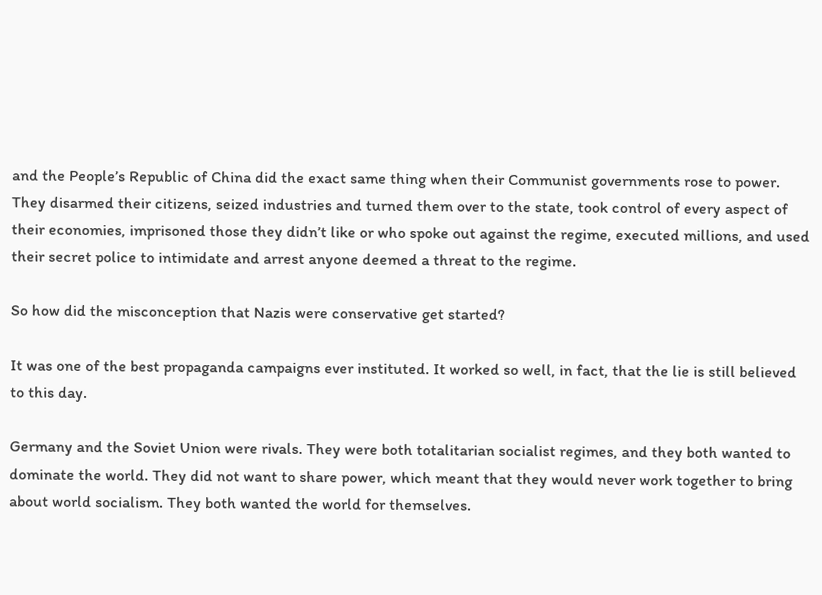and the People’s Republic of China did the exact same thing when their Communist governments rose to power. They disarmed their citizens, seized industries and turned them over to the state, took control of every aspect of their economies, imprisoned those they didn’t like or who spoke out against the regime, executed millions, and used their secret police to intimidate and arrest anyone deemed a threat to the regime.

So how did the misconception that Nazis were conservative get started?

It was one of the best propaganda campaigns ever instituted. It worked so well, in fact, that the lie is still believed to this day.

Germany and the Soviet Union were rivals. They were both totalitarian socialist regimes, and they both wanted to dominate the world. They did not want to share power, which meant that they would never work together to bring about world socialism. They both wanted the world for themselves.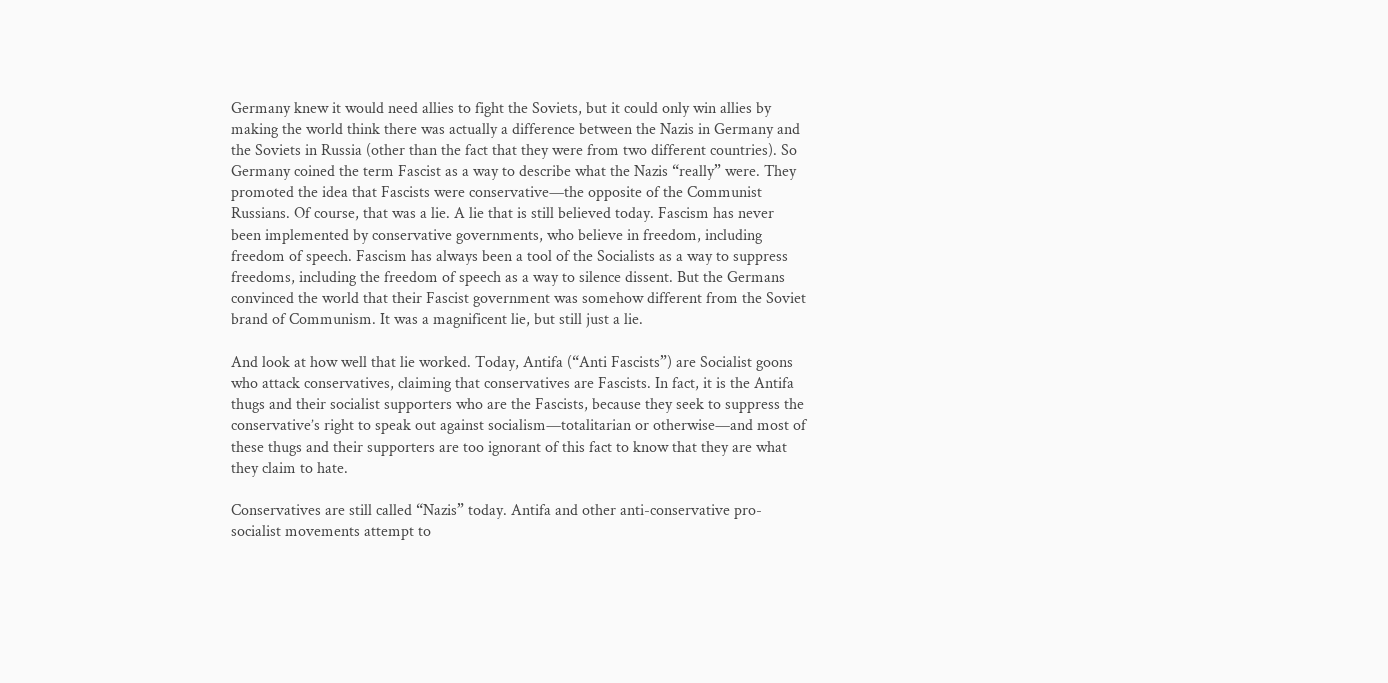Germany knew it would need allies to fight the Soviets, but it could only win allies by making the world think there was actually a difference between the Nazis in Germany and the Soviets in Russia (other than the fact that they were from two different countries). So Germany coined the term Fascist as a way to describe what the Nazis “really” were. They promoted the idea that Fascists were conservative—the opposite of the Communist Russians. Of course, that was a lie. A lie that is still believed today. Fascism has never been implemented by conservative governments, who believe in freedom, including freedom of speech. Fascism has always been a tool of the Socialists as a way to suppress freedoms, including the freedom of speech as a way to silence dissent. But the Germans convinced the world that their Fascist government was somehow different from the Soviet brand of Communism. It was a magnificent lie, but still just a lie.

And look at how well that lie worked. Today, Antifa (“Anti Fascists”) are Socialist goons who attack conservatives, claiming that conservatives are Fascists. In fact, it is the Antifa thugs and their socialist supporters who are the Fascists, because they seek to suppress the conservative’s right to speak out against socialism—totalitarian or otherwise—and most of these thugs and their supporters are too ignorant of this fact to know that they are what they claim to hate.

Conservatives are still called “Nazis” today. Antifa and other anti-conservative pro-socialist movements attempt to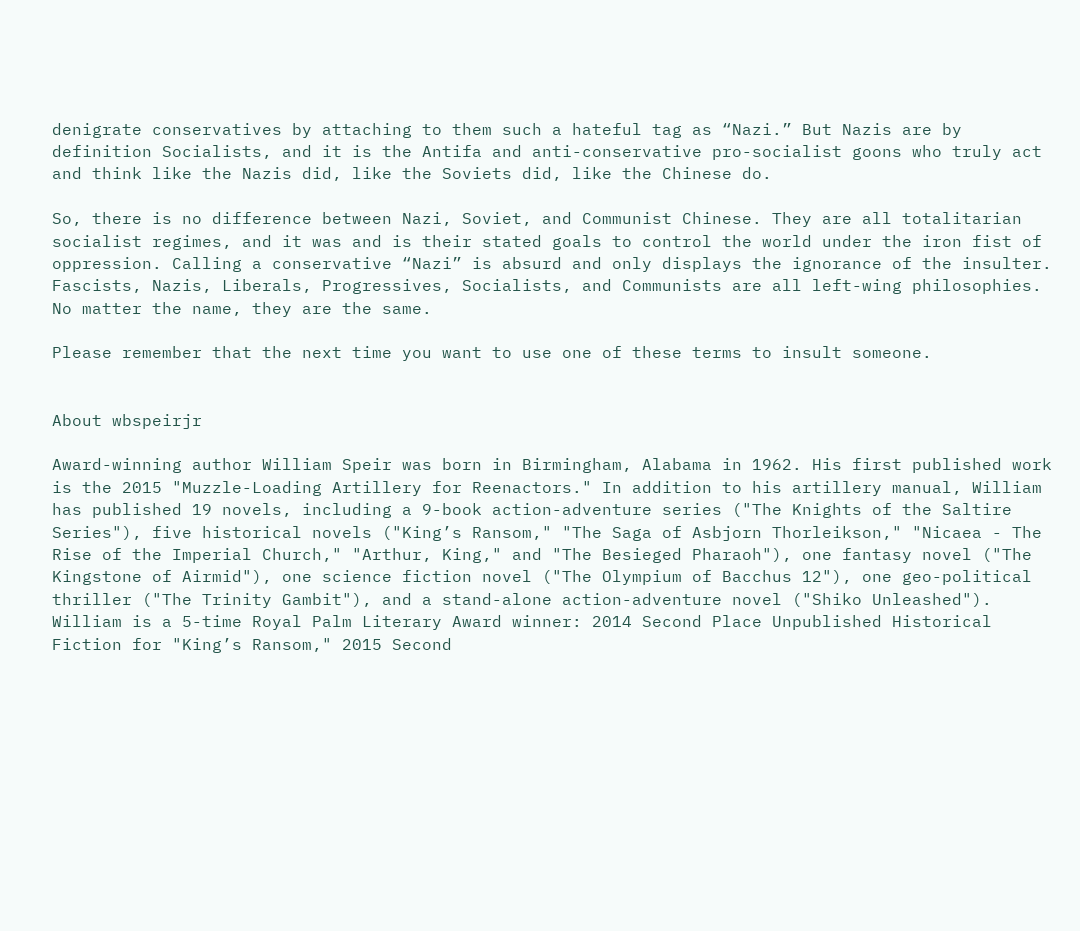denigrate conservatives by attaching to them such a hateful tag as “Nazi.” But Nazis are by definition Socialists, and it is the Antifa and anti-conservative pro-socialist goons who truly act and think like the Nazis did, like the Soviets did, like the Chinese do.

So, there is no difference between Nazi, Soviet, and Communist Chinese. They are all totalitarian socialist regimes, and it was and is their stated goals to control the world under the iron fist of oppression. Calling a conservative “Nazi” is absurd and only displays the ignorance of the insulter. Fascists, Nazis, Liberals, Progressives, Socialists, and Communists are all left-wing philosophies. No matter the name, they are the same.

Please remember that the next time you want to use one of these terms to insult someone.


About wbspeirjr

Award-winning author William Speir was born in Birmingham, Alabama in 1962. His first published work is the 2015 "Muzzle-Loading Artillery for Reenactors." In addition to his artillery manual, William has published 19 novels, including a 9-book action-adventure series ("The Knights of the Saltire Series"), five historical novels ("King’s Ransom," "The Saga of Asbjorn Thorleikson," "Nicaea - The Rise of the Imperial Church," "Arthur, King," and "The Besieged Pharaoh"), one fantasy novel ("The Kingstone of Airmid"), one science fiction novel ("The Olympium of Bacchus 12"), one geo-political thriller ("The Trinity Gambit"), and a stand-alone action-adventure novel ("Shiko Unleashed"). William is a 5-time Royal Palm Literary Award winner: 2014 Second Place Unpublished Historical Fiction for "King’s Ransom," 2015 Second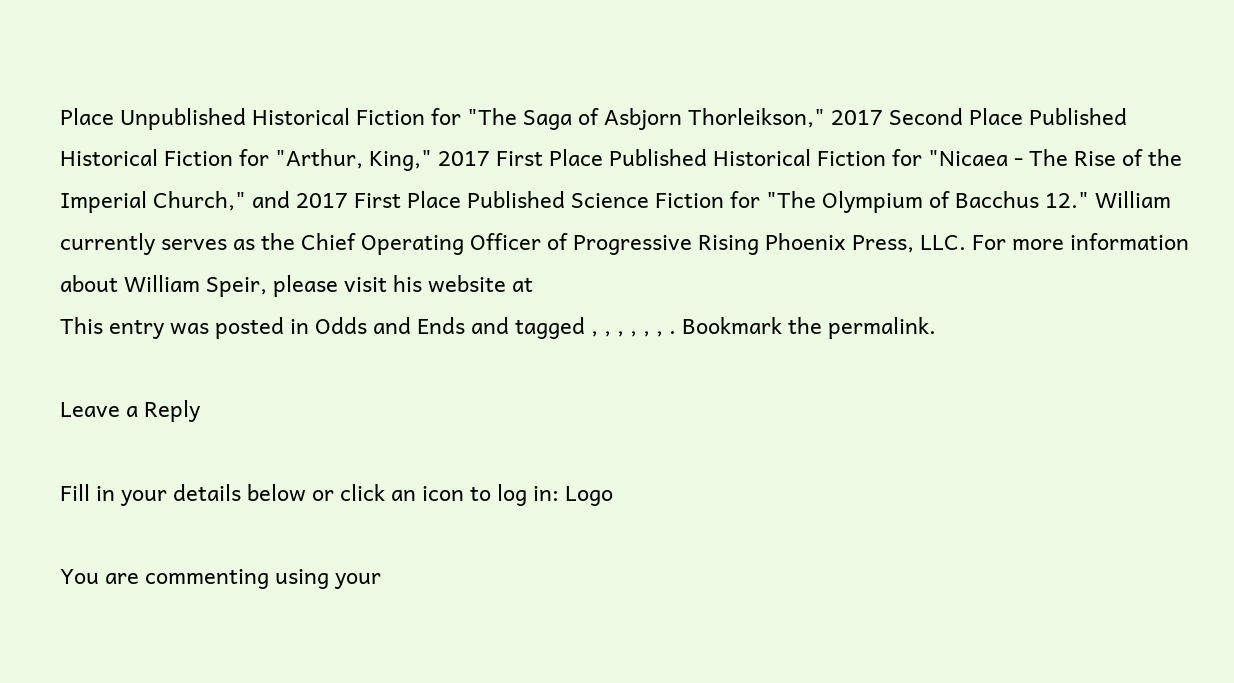Place Unpublished Historical Fiction for "The Saga of Asbjorn Thorleikson," 2017 Second Place Published Historical Fiction for "Arthur, King," 2017 First Place Published Historical Fiction for "Nicaea - The Rise of the Imperial Church," and 2017 First Place Published Science Fiction for "The Olympium of Bacchus 12." William currently serves as the Chief Operating Officer of Progressive Rising Phoenix Press, LLC. For more information about William Speir, please visit his website at
This entry was posted in Odds and Ends and tagged , , , , , , . Bookmark the permalink.

Leave a Reply

Fill in your details below or click an icon to log in: Logo

You are commenting using your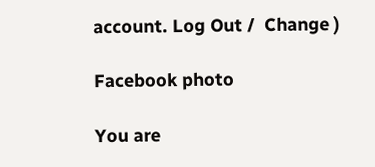account. Log Out /  Change )

Facebook photo

You are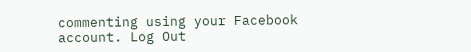commenting using your Facebook account. Log Out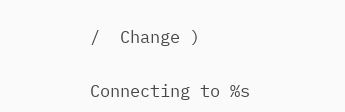/  Change )

Connecting to %s